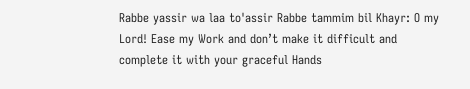Rabbe yassir wa laa to'assir Rabbe tammim bil Khayr: O my Lord! Ease my Work and don’t make it difficult and complete it with your graceful Hands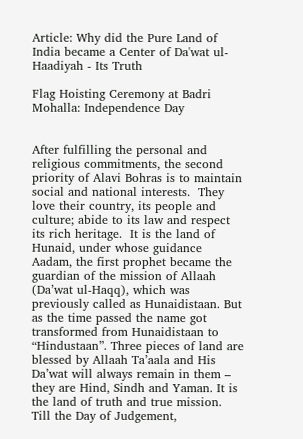Article: Why did the Pure Land of India became a Center of Da'wat ul-Haadiyah - Its Truth

Flag Hoisting Ceremony at Badri Mohalla: Independence Day


After fulfilling the personal and religious commitments, the second priority of Alavi Bohras is to maintain social and national interests.  They love their country, its people and culture; abide to its law and respect its rich heritage.  It is the land of Hunaid, under whose guidance Aadam, the first prophet became the guardian of the mission of Allaah (Da’wat ul-Haqq), which was previously called as Hunaidistaan. But as the time passed the name got transformed from Hunaidistaan to “Hindustaan”. Three pieces of land are blessed by Allaah Ta’aala and His Da’wat will always remain in them – they are Hind, Sindh and Yaman. It is the land of truth and true mission.  Till the Day of Judgement,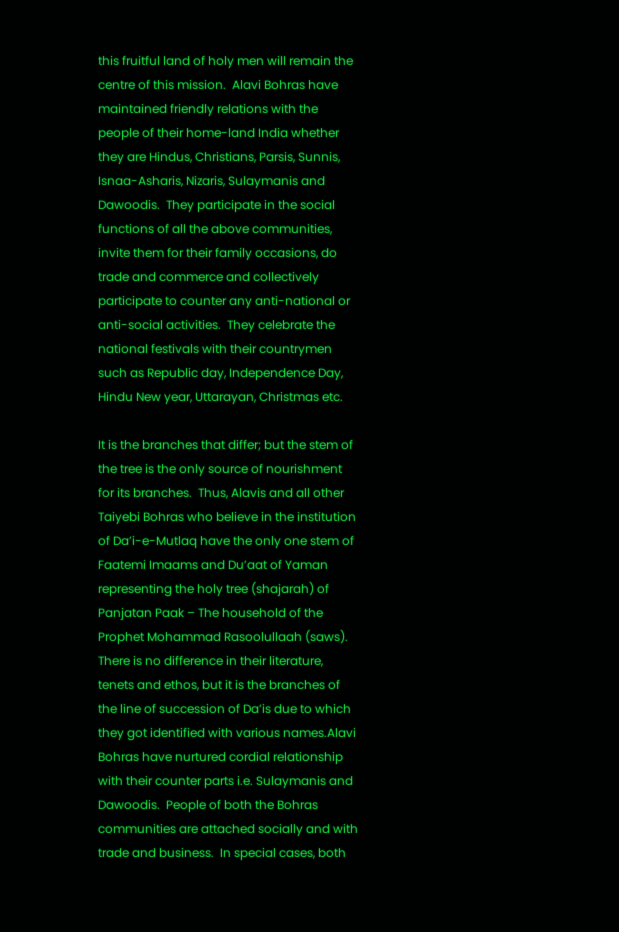this fruitful land of holy men will remain the centre of this mission.  Alavi Bohras have maintained friendly relations with the people of their home-land India whether they are Hindus, Christians, Parsis, Sunnis, Isnaa-Asharis, Nizaris, Sulaymanis and Dawoodis.  They participate in the social functions of all the above communities, invite them for their family occasions, do trade and commerce and collectively participate to counter any anti-national or anti-social activities.  They celebrate the national festivals with their countrymen such as Republic day, Independence Day, Hindu New year, Uttarayan, Christmas etc.

It is the branches that differ; but the stem of the tree is the only source of nourishment for its branches.  Thus, Alavis and all other Taiyebi Bohras who believe in the institution of Da’i-e-Mutlaq have the only one stem of Faatemi Imaams and Du’aat of Yaman representing the holy tree (shajarah) of Panjatan Paak – The household of the Prophet Mohammad Rasoolullaah (saws).  There is no difference in their literature, tenets and ethos, but it is the branches of the line of succession of Da’is due to which they got identified with various names.Alavi Bohras have nurtured cordial relationship with their counter parts i.e. Sulaymanis and Dawoodis.  People of both the Bohras communities are attached socially and with trade and business.  In special cases, both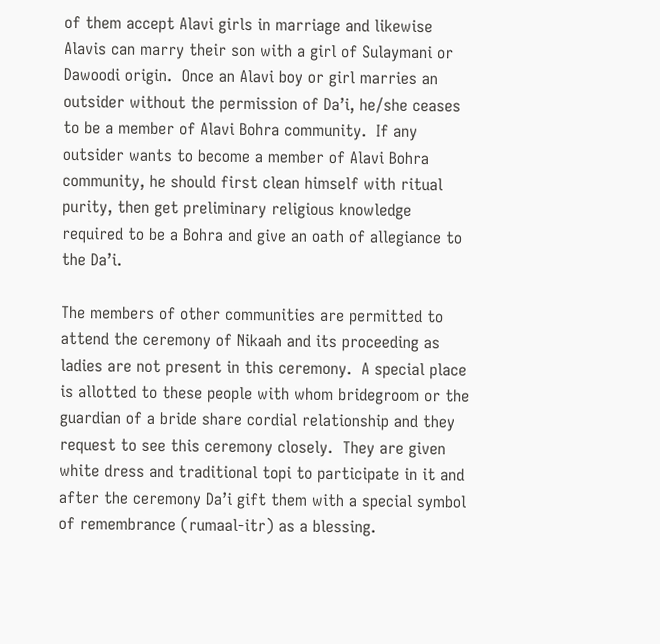of them accept Alavi girls in marriage and likewise Alavis can marry their son with a girl of Sulaymani or Dawoodi origin.  Once an Alavi boy or girl marries an outsider without the permission of Da’i, he/she ceases to be a member of Alavi Bohra community.  If any outsider wants to become a member of Alavi Bohra community, he should first clean himself with ritual purity, then get preliminary religious knowledge required to be a Bohra and give an oath of allegiance to the Da’i.

The members of other communities are permitted to attend the ceremony of Nikaah and its proceeding as ladies are not present in this ceremony.  A special place is allotted to these people with whom bridegroom or the guardian of a bride share cordial relationship and they request to see this ceremony closely.  They are given white dress and traditional topi to participate in it and after the ceremony Da’i gift them with a special symbol of remembrance (rumaal-itr) as a blessing.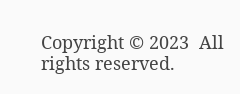Copyright © 2023  All rights reserved.